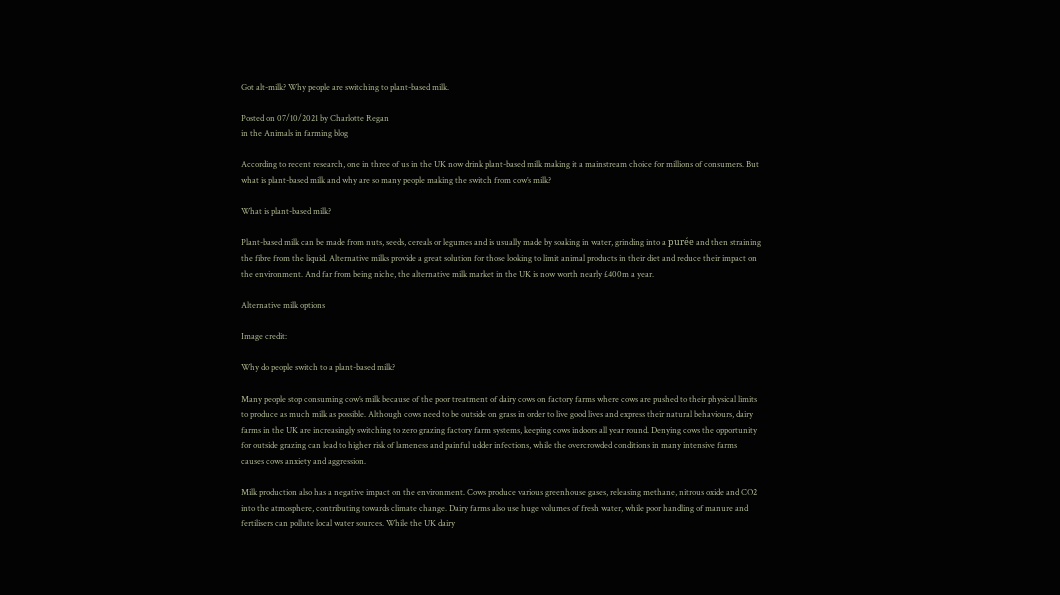Got alt-milk? Why people are switching to plant-based milk.

Posted on 07/10/2021 by Charlotte Regan
in the Animals in farming blog

According to recent research, one in three of us in the UK now drink plant-based milk making it a mainstream choice for millions of consumers. But what is plant-based milk and why are so many people making the switch from cow’s milk?

What is plant-based milk?

Plant-based milk can be made from nuts, seeds, cereals or legumes and is usually made by soaking in water, grinding into a purée and then straining the fibre from the liquid. Alternative milks provide a great solution for those looking to limit animal products in their diet and reduce their impact on the environment. And far from being niche, the alternative milk market in the UK is now worth nearly £400m a year.

Alternative milk options

Image credit:

Why do people switch to a plant-based milk?

Many people stop consuming cow’s milk because of the poor treatment of dairy cows on factory farms where cows are pushed to their physical limits to produce as much milk as possible. Although cows need to be outside on grass in order to live good lives and express their natural behaviours, dairy farms in the UK are increasingly switching to zero grazing factory farm systems, keeping cows indoors all year round. Denying cows the opportunity for outside grazing can lead to higher risk of lameness and painful udder infections, while the overcrowded conditions in many intensive farms causes cows anxiety and aggression.

Milk production also has a negative impact on the environment. Cows produce various greenhouse gases, releasing methane, nitrous oxide and CO2 into the atmosphere, contributing towards climate change. Dairy farms also use huge volumes of fresh water, while poor handling of manure and fertilisers can pollute local water sources. While the UK dairy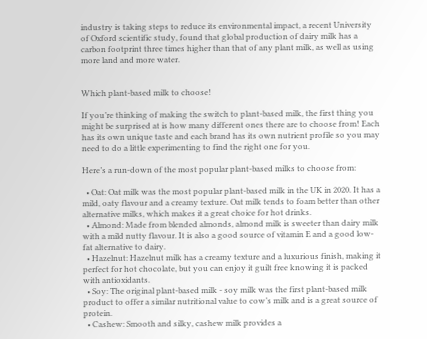industry is taking steps to reduce its environmental impact, a recent University of Oxford scientific study, found that global production of dairy milk has a carbon footprint three times higher than that of any plant milk, as well as using more land and more water.


Which plant-based milk to choose!

If you’re thinking of making the switch to plant-based milk, the first thing you might be surprised at is how many different ones there are to choose from! Each has its own unique taste and each brand has its own nutrient profile so you may need to do a little experimenting to find the right one for you.

Here’s a run-down of the most popular plant-based milks to choose from:

  • Oat: Oat milk was the most popular plant-based milk in the UK in 2020. It has a mild, oaty flavour and a creamy texture. Oat milk tends to foam better than other alternative milks, which makes it a great choice for hot drinks.
  • Almond: Made from blended almonds, almond milk is sweeter than dairy milk with a mild nutty flavour. It is also a good source of vitamin E and a good low-fat alternative to dairy.
  • Hazelnut: Hazelnut milk has a creamy texture and a luxurious finish, making it perfect for hot chocolate, but you can enjoy it guilt free knowing it is packed with antioxidants.
  • Soy: The original plant-based milk - soy milk was the first plant-based milk product to offer a similar nutritional value to cow’s milk and is a great source of protein.
  • Cashew: Smooth and silky, cashew milk provides a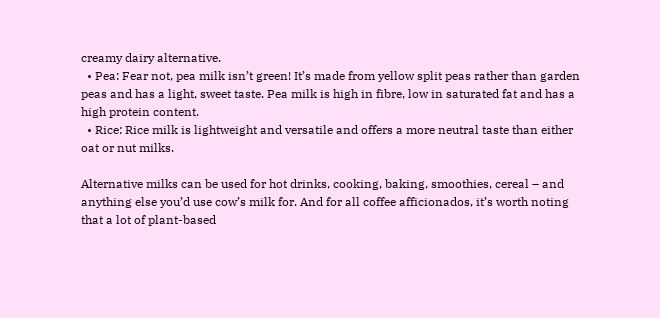creamy dairy alternative.
  • Pea: Fear not, pea milk isn’t green! It’s made from yellow split peas rather than garden peas and has a light, sweet taste. Pea milk is high in fibre, low in saturated fat and has a high protein content.
  • Rice: Rice milk is lightweight and versatile and offers a more neutral taste than either oat or nut milks.

Alternative milks can be used for hot drinks, cooking, baking, smoothies, cereal – and anything else you’d use cow’s milk for. And for all coffee afficionados, it’s worth noting that a lot of plant-based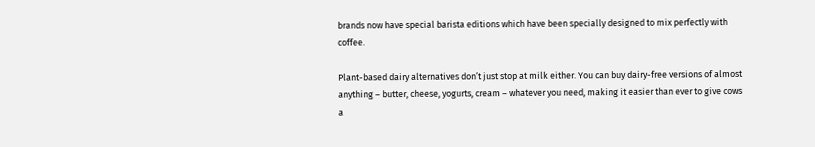brands now have special barista editions which have been specially designed to mix perfectly with coffee.

Plant-based dairy alternatives don’t just stop at milk either. You can buy dairy-free versions of almost anything – butter, cheese, yogurts, cream – whatever you need, making it easier than ever to give cows a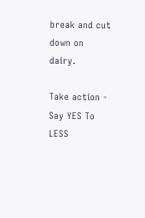break and cut down on dairy.

Take action - Say YES To LESS